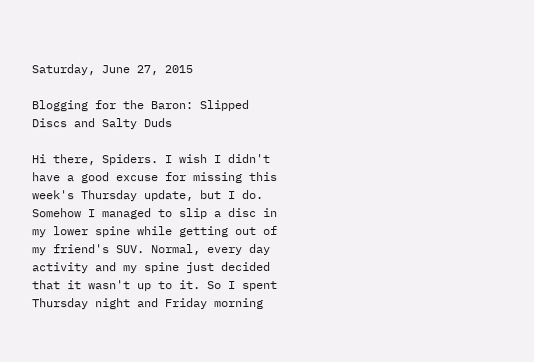Saturday, June 27, 2015

Blogging for the Baron: Slipped Discs and Salty Duds

Hi there, Spiders. I wish I didn't have a good excuse for missing this week's Thursday update, but I do. Somehow I managed to slip a disc in my lower spine while getting out of my friend's SUV. Normal, every day activity and my spine just decided that it wasn't up to it. So I spent Thursday night and Friday morning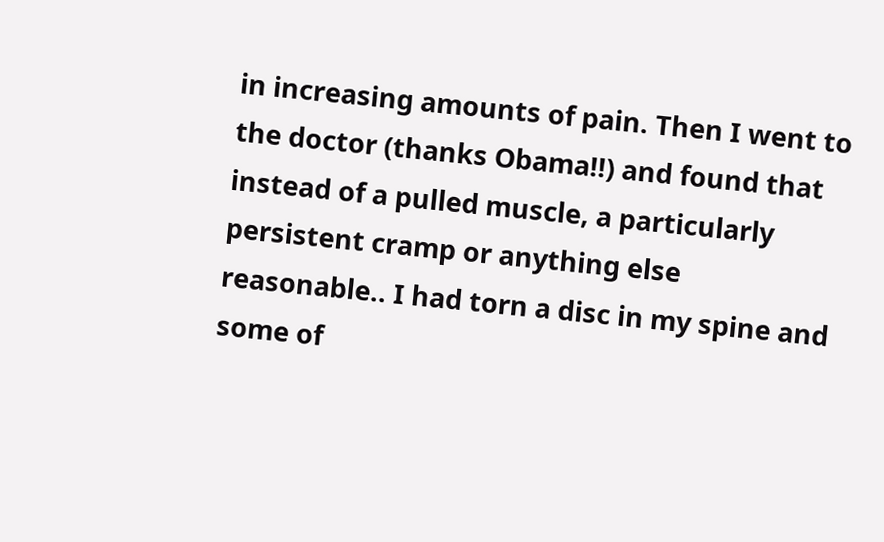in increasing amounts of pain. Then I went to the doctor (thanks Obama!!) and found that instead of a pulled muscle, a particularly persistent cramp or anything else reasonable.. I had torn a disc in my spine and some of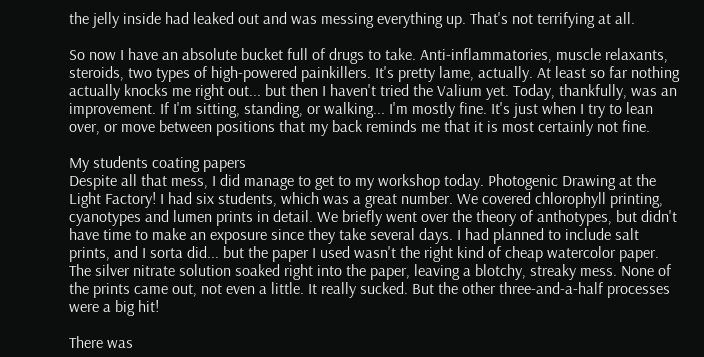the jelly inside had leaked out and was messing everything up. That's not terrifying at all.

So now I have an absolute bucket full of drugs to take. Anti-inflammatories, muscle relaxants, steroids, two types of high-powered painkillers. It's pretty lame, actually. At least so far nothing actually knocks me right out... but then I haven't tried the Valium yet. Today, thankfully, was an improvement. If I'm sitting, standing, or walking... I'm mostly fine. It's just when I try to lean over, or move between positions that my back reminds me that it is most certainly not fine.

My students coating papers
Despite all that mess, I did manage to get to my workshop today. Photogenic Drawing at the Light Factory! I had six students, which was a great number. We covered chlorophyll printing, cyanotypes and lumen prints in detail. We briefly went over the theory of anthotypes, but didn't have time to make an exposure since they take several days. I had planned to include salt prints, and I sorta did... but the paper I used wasn't the right kind of cheap watercolor paper. The silver nitrate solution soaked right into the paper, leaving a blotchy, streaky mess. None of the prints came out, not even a little. It really sucked. But the other three-and-a-half processes were a big hit!

There was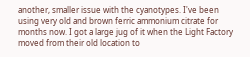another, smaller issue with the cyanotypes. I've been using very old and brown ferric ammonium citrate for months now. I got a large jug of it when the Light Factory moved from their old location to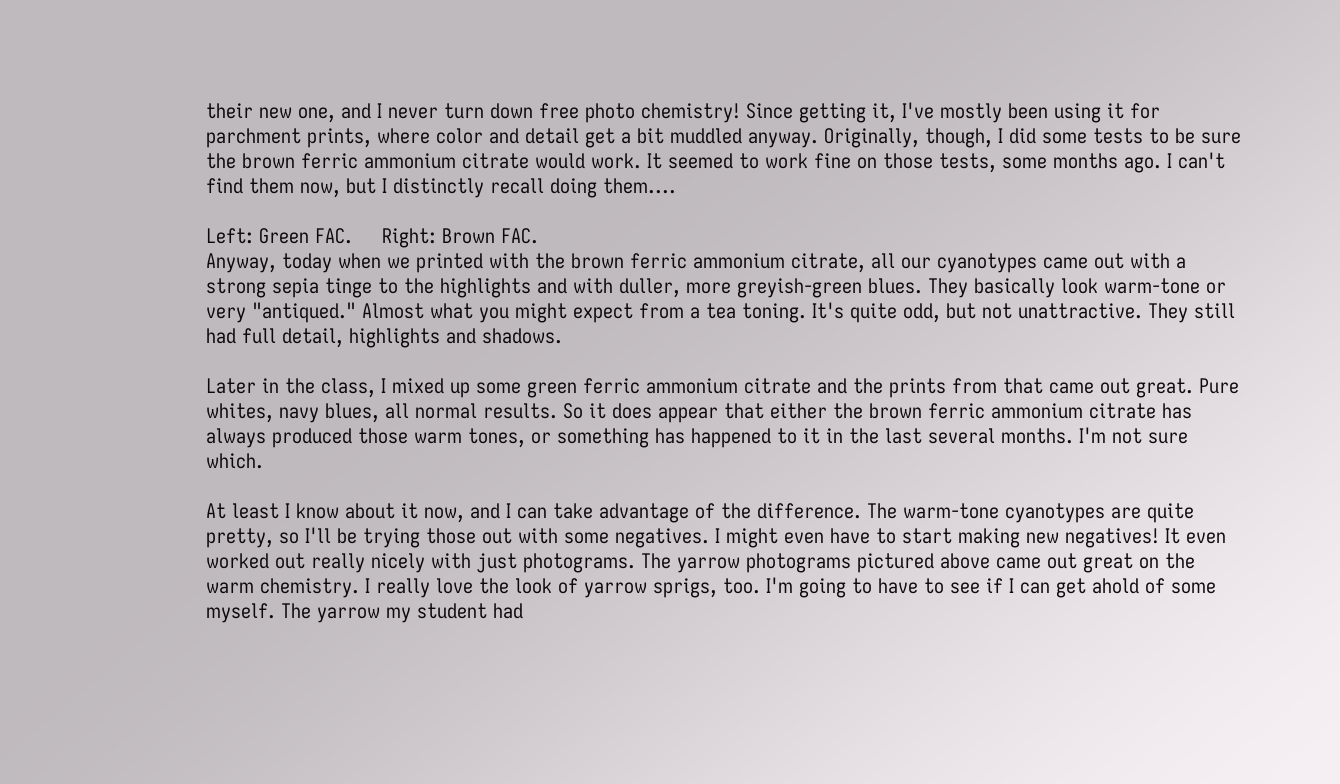their new one, and I never turn down free photo chemistry! Since getting it, I've mostly been using it for parchment prints, where color and detail get a bit muddled anyway. Originally, though, I did some tests to be sure the brown ferric ammonium citrate would work. It seemed to work fine on those tests, some months ago. I can't find them now, but I distinctly recall doing them....

Left: Green FAC.     Right: Brown FAC.
Anyway, today when we printed with the brown ferric ammonium citrate, all our cyanotypes came out with a strong sepia tinge to the highlights and with duller, more greyish-green blues. They basically look warm-tone or very "antiqued." Almost what you might expect from a tea toning. It's quite odd, but not unattractive. They still had full detail, highlights and shadows.

Later in the class, I mixed up some green ferric ammonium citrate and the prints from that came out great. Pure whites, navy blues, all normal results. So it does appear that either the brown ferric ammonium citrate has always produced those warm tones, or something has happened to it in the last several months. I'm not sure which.

At least I know about it now, and I can take advantage of the difference. The warm-tone cyanotypes are quite pretty, so I'll be trying those out with some negatives. I might even have to start making new negatives! It even worked out really nicely with just photograms. The yarrow photograms pictured above came out great on the warm chemistry. I really love the look of yarrow sprigs, too. I'm going to have to see if I can get ahold of some myself. The yarrow my student had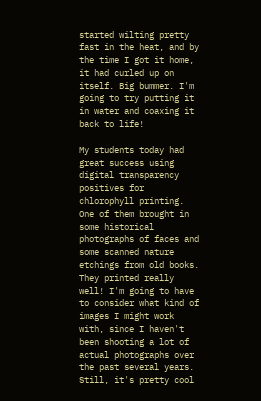started wilting pretty fast in the heat, and by the time I got it home, it had curled up on itself. Big bummer. I'm going to try putting it in water and coaxing it back to life!

My students today had great success using digital transparency positives for chlorophyll printing. One of them brought in some historical photographs of faces and some scanned nature etchings from old books. They printed really well! I'm going to have to consider what kind of images I might work with, since I haven't been shooting a lot of actual photographs over the past several years. Still, it's pretty cool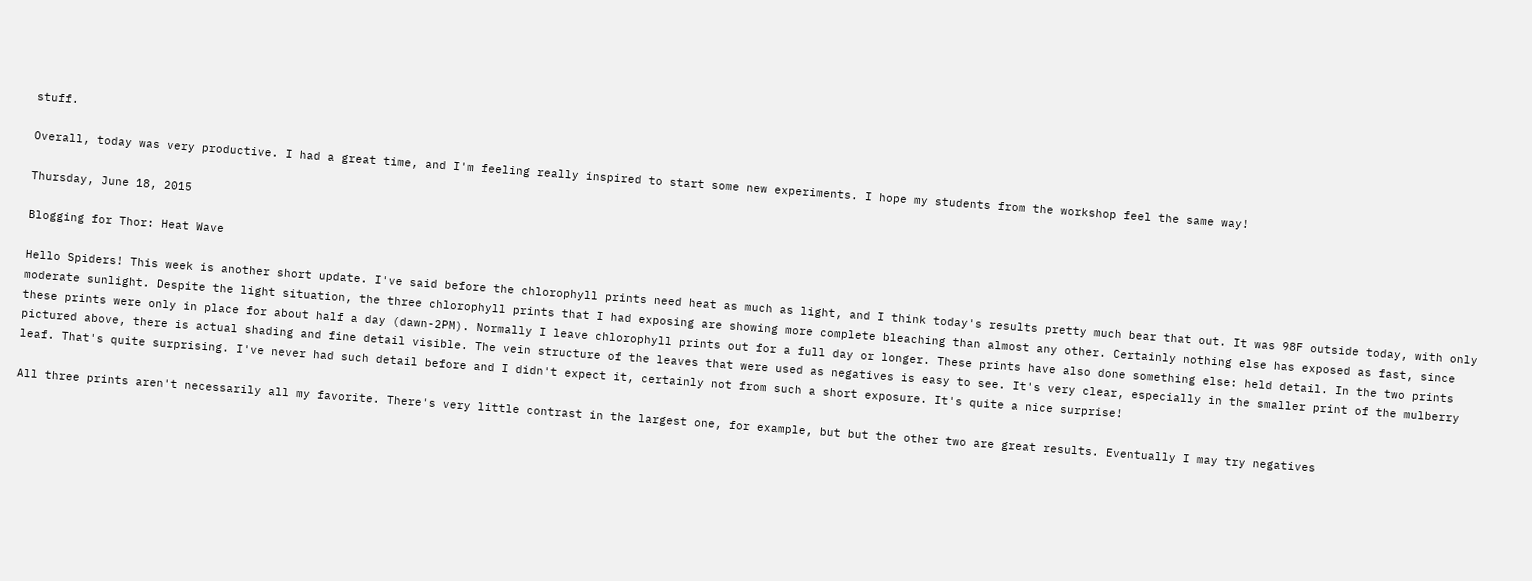stuff.

Overall, today was very productive. I had a great time, and I'm feeling really inspired to start some new experiments. I hope my students from the workshop feel the same way!

Thursday, June 18, 2015

Blogging for Thor: Heat Wave

Hello Spiders! This week is another short update. I've said before the chlorophyll prints need heat as much as light, and I think today's results pretty much bear that out. It was 98F outside today, with only moderate sunlight. Despite the light situation, the three chlorophyll prints that I had exposing are showing more complete bleaching than almost any other. Certainly nothing else has exposed as fast, since these prints were only in place for about half a day (dawn-2PM). Normally I leave chlorophyll prints out for a full day or longer. These prints have also done something else: held detail. In the two prints pictured above, there is actual shading and fine detail visible. The vein structure of the leaves that were used as negatives is easy to see. It's very clear, especially in the smaller print of the mulberry leaf. That's quite surprising. I've never had such detail before and I didn't expect it, certainly not from such a short exposure. It's quite a nice surprise!

All three prints aren't necessarily all my favorite. There's very little contrast in the largest one, for example, but but the other two are great results. Eventually I may try negatives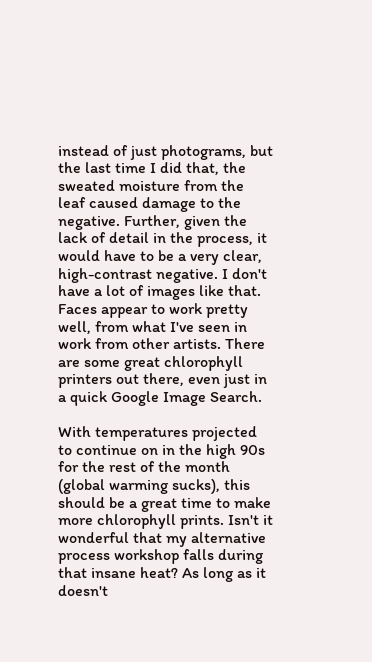instead of just photograms, but the last time I did that, the sweated moisture from the leaf caused damage to the negative. Further, given the lack of detail in the process, it would have to be a very clear, high-contrast negative. I don't have a lot of images like that. Faces appear to work pretty well, from what I've seen in work from other artists. There are some great chlorophyll printers out there, even just in a quick Google Image Search.

With temperatures projected to continue on in the high 90s for the rest of the month (global warming sucks), this should be a great time to make more chlorophyll prints. Isn't it wonderful that my alternative process workshop falls during that insane heat? As long as it doesn't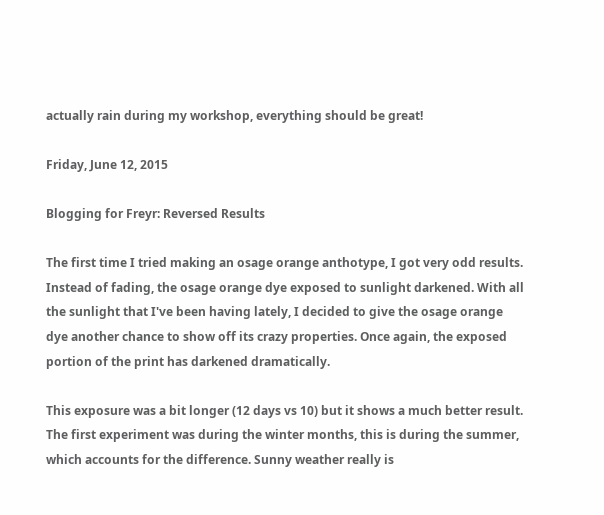actually rain during my workshop, everything should be great!

Friday, June 12, 2015

Blogging for Freyr: Reversed Results

The first time I tried making an osage orange anthotype, I got very odd results. Instead of fading, the osage orange dye exposed to sunlight darkened. With all the sunlight that I've been having lately, I decided to give the osage orange dye another chance to show off its crazy properties. Once again, the exposed portion of the print has darkened dramatically.

This exposure was a bit longer (12 days vs 10) but it shows a much better result. The first experiment was during the winter months, this is during the summer, which accounts for the difference. Sunny weather really is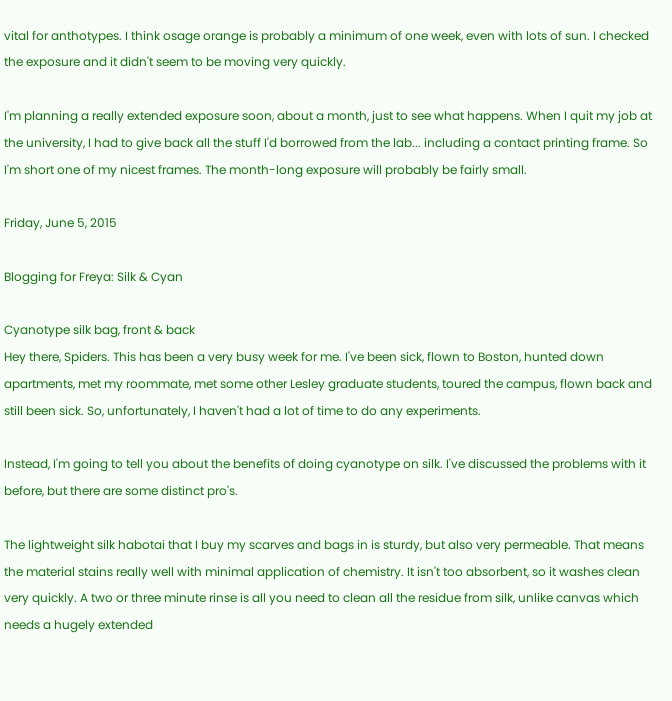vital for anthotypes. I think osage orange is probably a minimum of one week, even with lots of sun. I checked the exposure and it didn't seem to be moving very quickly.

I'm planning a really extended exposure soon, about a month, just to see what happens. When I quit my job at the university, I had to give back all the stuff I'd borrowed from the lab... including a contact printing frame. So I'm short one of my nicest frames. The month-long exposure will probably be fairly small.

Friday, June 5, 2015

Blogging for Freya: Silk & Cyan

Cyanotype silk bag, front & back
Hey there, Spiders. This has been a very busy week for me. I've been sick, flown to Boston, hunted down apartments, met my roommate, met some other Lesley graduate students, toured the campus, flown back and still been sick. So, unfortunately, I haven't had a lot of time to do any experiments.

Instead, I'm going to tell you about the benefits of doing cyanotype on silk. I've discussed the problems with it before, but there are some distinct pro's.

The lightweight silk habotai that I buy my scarves and bags in is sturdy, but also very permeable. That means the material stains really well with minimal application of chemistry. It isn't too absorbent, so it washes clean very quickly. A two or three minute rinse is all you need to clean all the residue from silk, unlike canvas which needs a hugely extended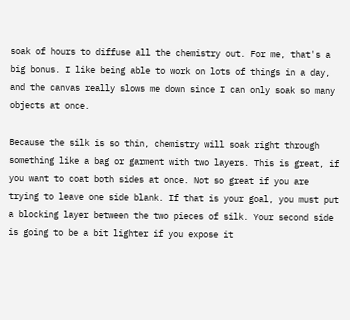soak of hours to diffuse all the chemistry out. For me, that's a big bonus. I like being able to work on lots of things in a day, and the canvas really slows me down since I can only soak so many objects at once.

Because the silk is so thin, chemistry will soak right through something like a bag or garment with two layers. This is great, if you want to coat both sides at once. Not so great if you are trying to leave one side blank. If that is your goal, you must put a blocking layer between the two pieces of silk. Your second side is going to be a bit lighter if you expose it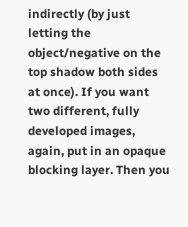indirectly (by just letting the object/negative on the top shadow both sides at once). If you want two different, fully developed images, again, put in an opaque blocking layer. Then you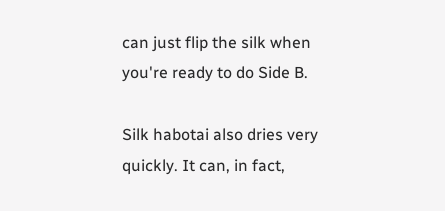can just flip the silk when you're ready to do Side B.

Silk habotai also dries very quickly. It can, in fact,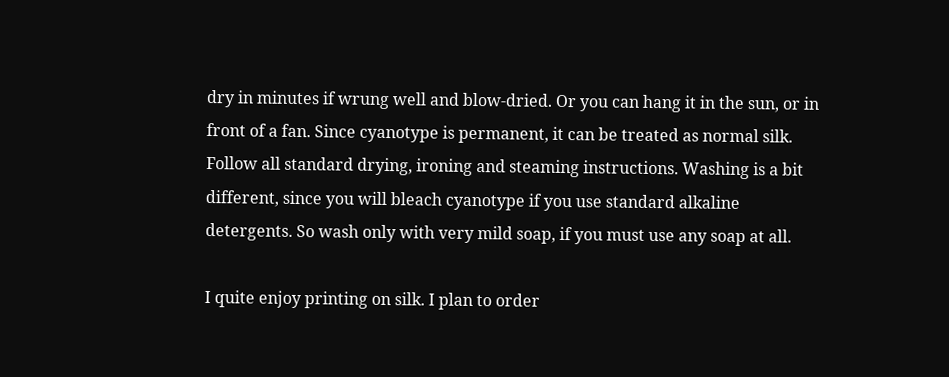dry in minutes if wrung well and blow-dried. Or you can hang it in the sun, or in front of a fan. Since cyanotype is permanent, it can be treated as normal silk. Follow all standard drying, ironing and steaming instructions. Washing is a bit different, since you will bleach cyanotype if you use standard alkaline detergents. So wash only with very mild soap, if you must use any soap at all.

I quite enjoy printing on silk. I plan to order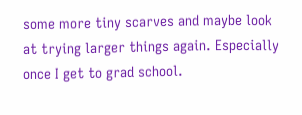some more tiny scarves and maybe look at trying larger things again. Especially once I get to grad school.